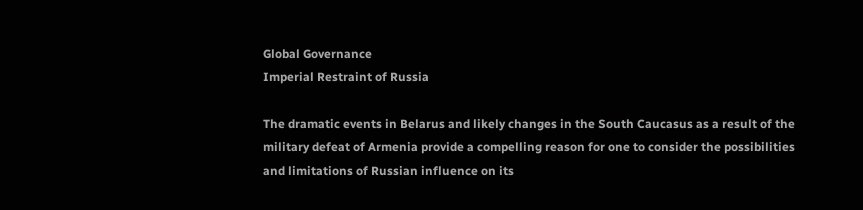Global Governance
Imperial Restraint of Russia

The dramatic events in Belarus and likely changes in the South Caucasus as a result of the military defeat of Armenia provide a compelling reason for one to consider the possibilities and limitations of Russian influence on its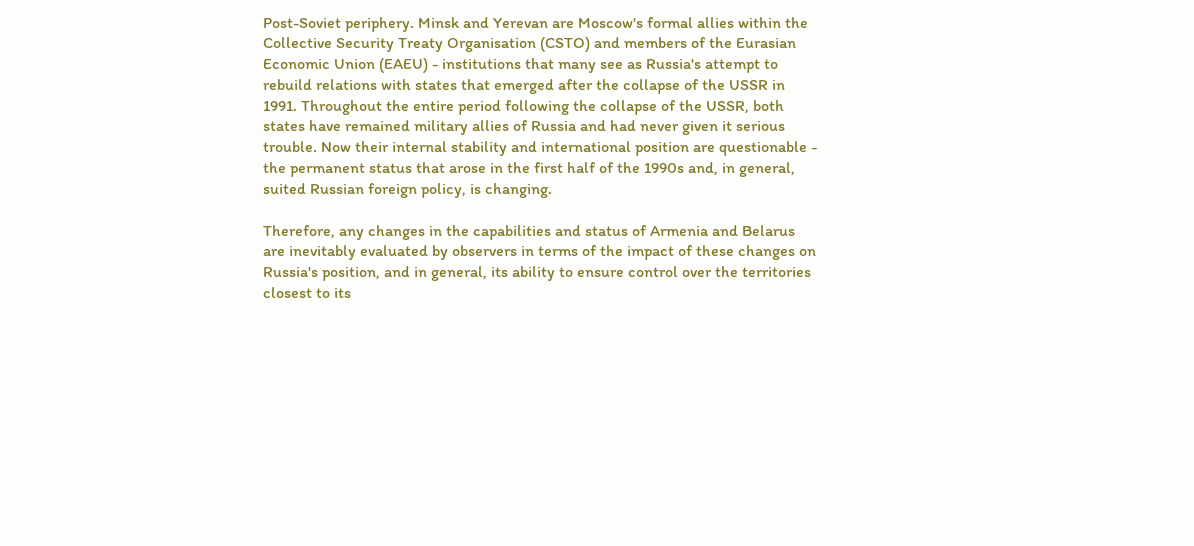Post-Soviet periphery. Minsk and Yerevan are Moscow's formal allies within the Collective Security Treaty Organisation (CSTO) and members of the Eurasian Economic Union (EAEU) - institutions that many see as Russia's attempt to rebuild relations with states that emerged after the collapse of the USSR in 1991. Throughout the entire period following the collapse of the USSR, both states have remained military allies of Russia and had never given it serious trouble. Now their internal stability and international position are questionable - the permanent status that arose in the first half of the 1990s and, in general, suited Russian foreign policy, is changing.

Therefore, any changes in the capabilities and status of Armenia and Belarus are inevitably evaluated by observers in terms of the impact of these changes on Russia's position, and in general, its ability to ensure control over the territories closest to its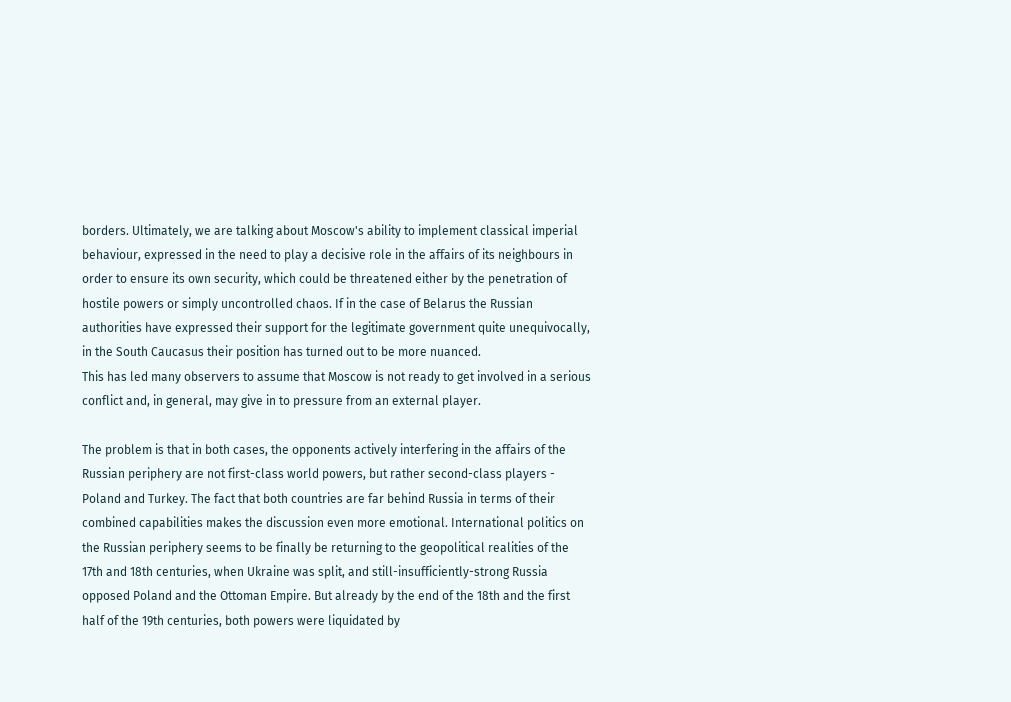borders. Ultimately, we are talking about Moscow's ability to implement classical imperial behaviour, expressed in the need to play a decisive role in the affairs of its neighbours in order to ensure its own security, which could be threatened either by the penetration of hostile powers or simply uncontrolled chaos. If in the case of Belarus the Russian authorities have expressed their support for the legitimate government quite unequivocally, in the South Caucasus their position has turned out to be more nuanced.
This has led many observers to assume that Moscow is not ready to get involved in a serious conflict and, in general, may give in to pressure from an external player.

The problem is that in both cases, the opponents actively interfering in the affairs of the Russian periphery are not first-class world powers, but rather second-class players - Poland and Turkey. The fact that both countries are far behind Russia in terms of their combined capabilities makes the discussion even more emotional. International politics on the Russian periphery seems to be finally be returning to the geopolitical realities of the 17th and 18th centuries, when Ukraine was split, and still-insufficiently-strong Russia opposed Poland and the Ottoman Empire. But already by the end of the 18th and the first half of the 19th centuries, both powers were liquidated by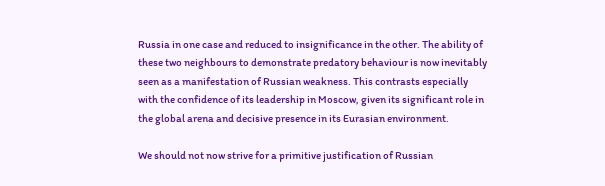Russia in one case and reduced to insignificance in the other. The ability of these two neighbours to demonstrate predatory behaviour is now inevitably seen as a manifestation of Russian weakness. This contrasts especially with the confidence of its leadership in Moscow, given its significant role in the global arena and decisive presence in its Eurasian environment.

We should not now strive for a primitive justification of Russian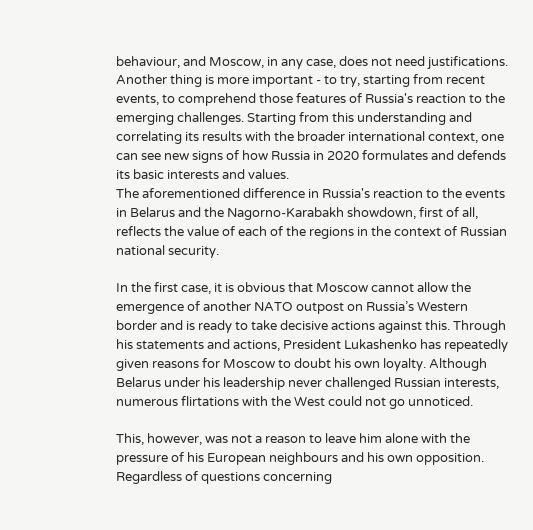behaviour, and Moscow, in any case, does not need justifications. Another thing is more important - to try, starting from recent events, to comprehend those features of Russia's reaction to the emerging challenges. Starting from this understanding and correlating its results with the broader international context, one can see new signs of how Russia in 2020 formulates and defends its basic interests and values.
The aforementioned difference in Russia's reaction to the events in Belarus and the Nagorno-Karabakh showdown, first of all, reflects the value of each of the regions in the context of Russian national security.

In the first case, it is obvious that Moscow cannot allow the emergence of another NATO outpost on Russia’s Western border and is ready to take decisive actions against this. Through his statements and actions, President Lukashenko has repeatedly given reasons for Moscow to doubt his own loyalty. Although Belarus under his leadership never challenged Russian interests, numerous flirtations with the West could not go unnoticed.

This, however, was not a reason to leave him alone with the pressure of his European neighbours and his own opposition.  Regardless of questions concerning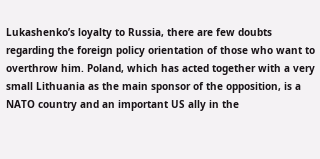Lukashenko’s loyalty to Russia, there are few doubts regarding the foreign policy orientation of those who want to overthrow him. Poland, which has acted together with a very small Lithuania as the main sponsor of the opposition, is a NATO country and an important US ally in the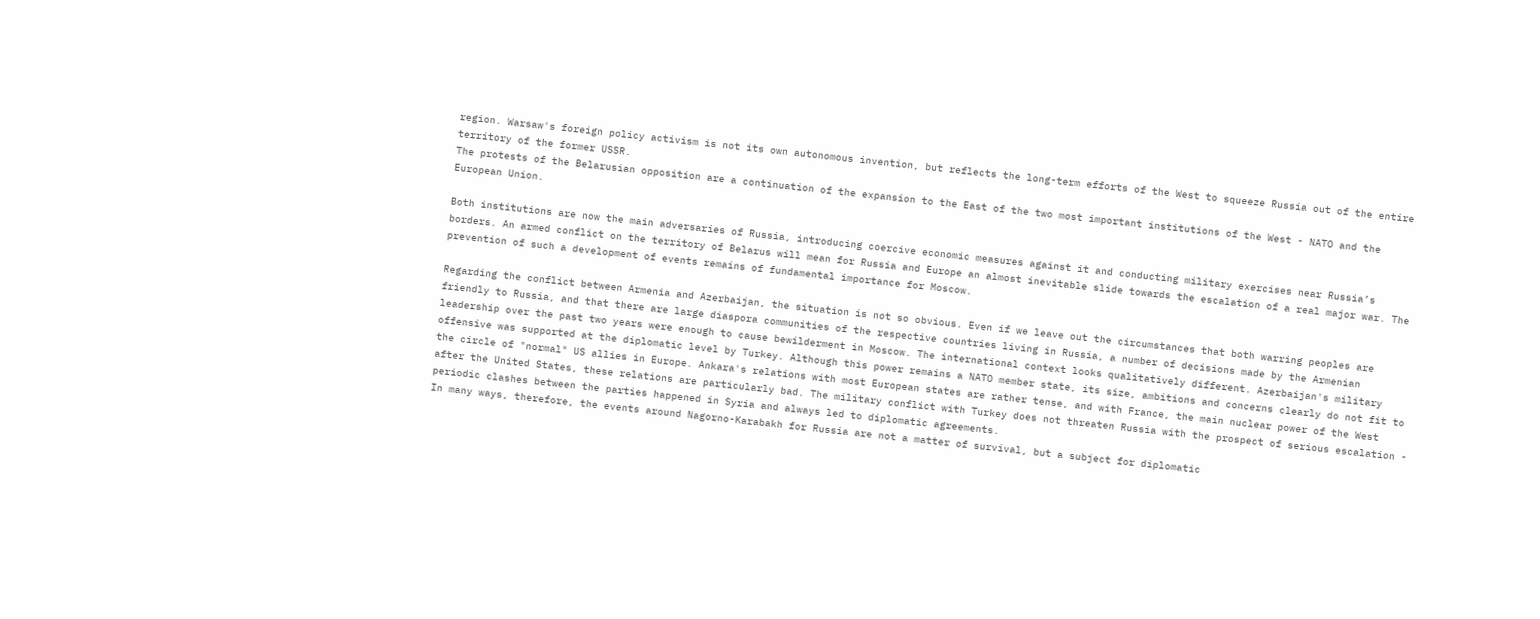region. Warsaw's foreign policy activism is not its own autonomous invention, but reflects the long-term efforts of the West to squeeze Russia out of the entire territory of the former USSR.
The protests of the Belarusian opposition are a continuation of the expansion to the East of the two most important institutions of the West - NATO and the European Union.

Both institutions are now the main adversaries of Russia, introducing coercive economic measures against it and conducting military exercises near Russia’s borders. An armed conflict on the territory of Belarus will mean for Russia and Europe an almost inevitable slide towards the escalation of a real major war. The prevention of such a development of events remains of fundamental importance for Moscow.

Regarding the conflict between Armenia and Azerbaijan, the situation is not so obvious. Even if we leave out the circumstances that both warring peoples are friendly to Russia, and that there are large diaspora communities of the respective countries living in Russia, a number of decisions made by the Armenian leadership over the past two years were enough to cause bewilderment in Moscow. The international context looks qualitatively different. Azerbaijan's military offensive was supported at the diplomatic level by Turkey. Although this power remains a NATO member state, its size, ambitions and concerns clearly do not fit to the circle of "normal" US allies in Europe. Ankara's relations with most European states are rather tense, and with France, the main nuclear power of the West after the United States, these relations are particularly bad. The military conflict with Turkey does not threaten Russia with the prospect of serious escalation - periodic clashes between the parties happened in Syria and always led to diplomatic agreements.
In many ways, therefore, the events around Nagorno-Karabakh for Russia are not a matter of survival, but a subject for diplomatic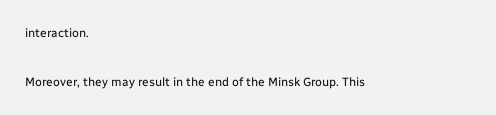interaction.

Moreover, they may result in the end of the Minsk Group. This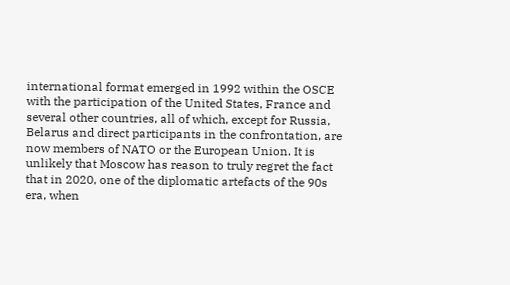international format emerged in 1992 within the OSCE with the participation of the United States, France and several other countries, all of which, except for Russia, Belarus and direct participants in the confrontation, are now members of NATO or the European Union. It is unlikely that Moscow has reason to truly regret the fact that in 2020, one of the diplomatic artefacts of the 90s era, when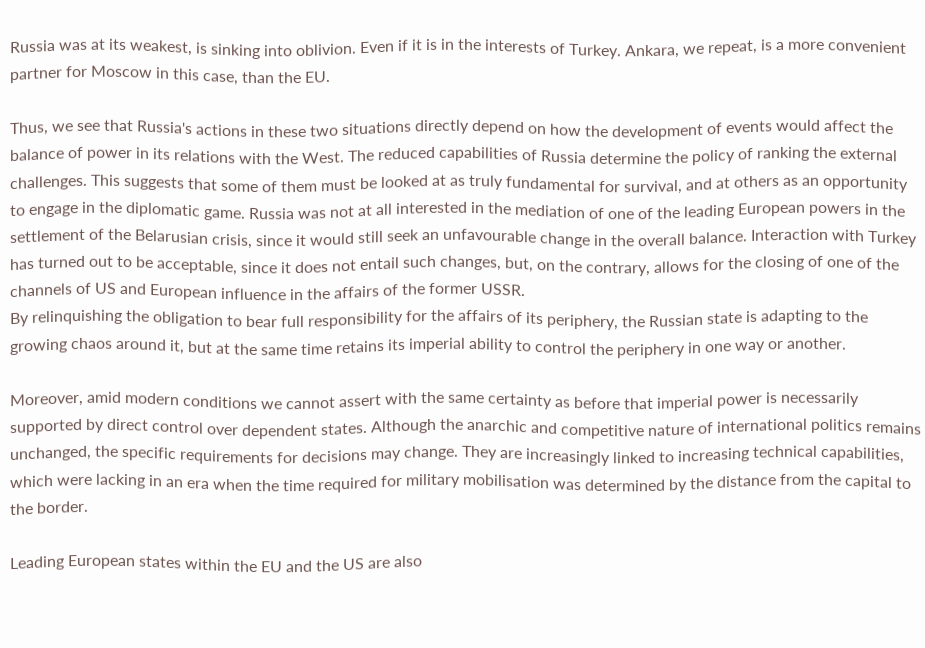Russia was at its weakest, is sinking into oblivion. Even if it is in the interests of Turkey. Ankara, we repeat, is a more convenient partner for Moscow in this case, than the EU.

Thus, we see that Russia's actions in these two situations directly depend on how the development of events would affect the balance of power in its relations with the West. The reduced capabilities of Russia determine the policy of ranking the external challenges. This suggests that some of them must be looked at as truly fundamental for survival, and at others as an opportunity to engage in the diplomatic game. Russia was not at all interested in the mediation of one of the leading European powers in the settlement of the Belarusian crisis, since it would still seek an unfavourable change in the overall balance. Interaction with Turkey has turned out to be acceptable, since it does not entail such changes, but, on the contrary, allows for the closing of one of the channels of US and European influence in the affairs of the former USSR.
By relinquishing the obligation to bear full responsibility for the affairs of its periphery, the Russian state is adapting to the growing chaos around it, but at the same time retains its imperial ability to control the periphery in one way or another.

Moreover, amid modern conditions we cannot assert with the same certainty as before that imperial power is necessarily supported by direct control over dependent states. Although the anarchic and competitive nature of international politics remains unchanged, the specific requirements for decisions may change. They are increasingly linked to increasing technical capabilities, which were lacking in an era when the time required for military mobilisation was determined by the distance from the capital to the border.

Leading European states within the EU and the US are also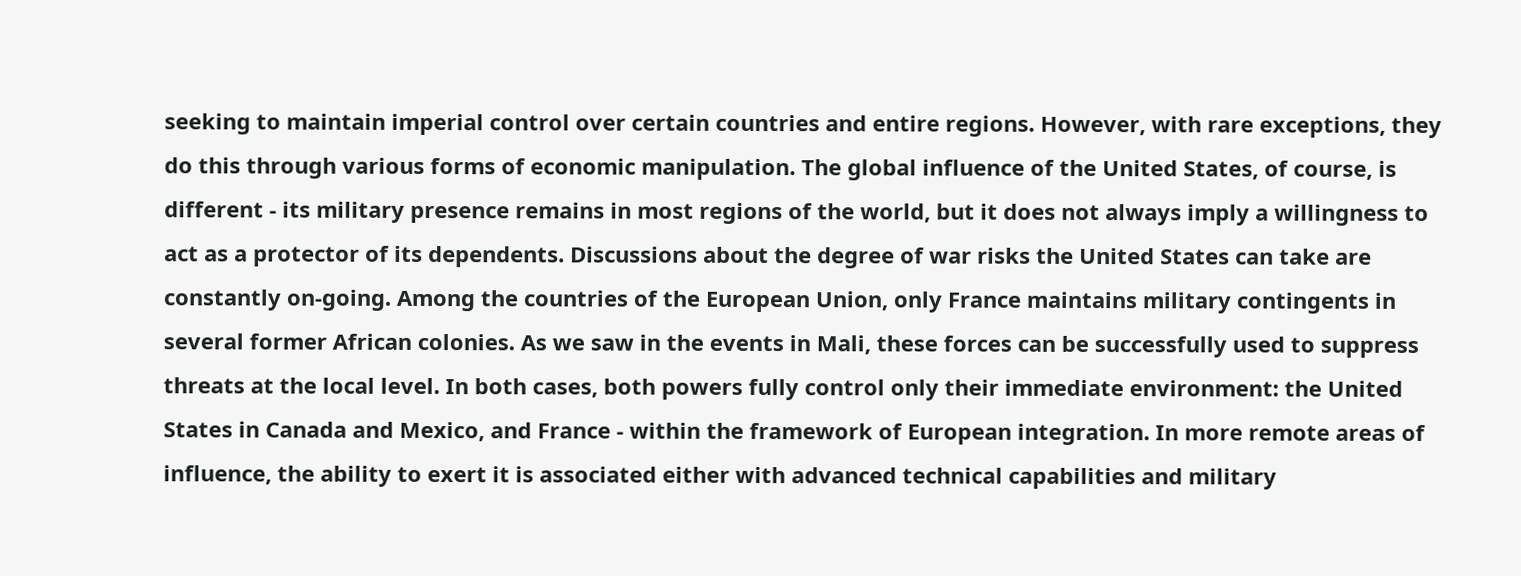seeking to maintain imperial control over certain countries and entire regions. However, with rare exceptions, they do this through various forms of economic manipulation. The global influence of the United States, of course, is different - its military presence remains in most regions of the world, but it does not always imply a willingness to act as a protector of its dependents. Discussions about the degree of war risks the United States can take are constantly on-going. Among the countries of the European Union, only France maintains military contingents in several former African colonies. As we saw in the events in Mali, these forces can be successfully used to suppress threats at the local level. In both cases, both powers fully control only their immediate environment: the United States in Canada and Mexico, and France - within the framework of European integration. In more remote areas of influence, the ability to exert it is associated either with advanced technical capabilities and military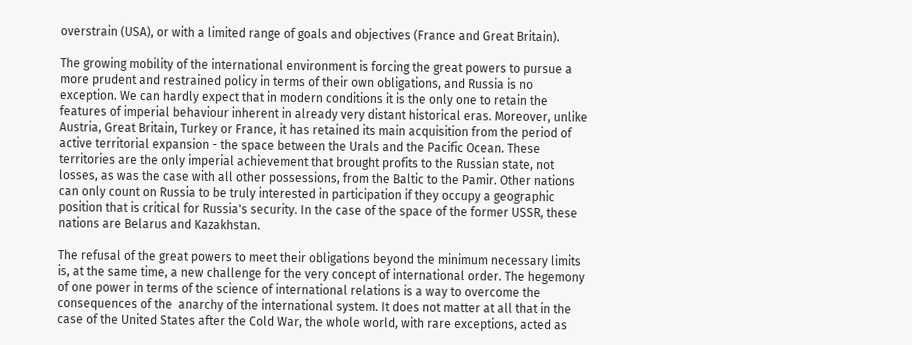overstrain (USA), or with a limited range of goals and objectives (France and Great Britain).

The growing mobility of the international environment is forcing the great powers to pursue a more prudent and restrained policy in terms of their own obligations, and Russia is no exception. We can hardly expect that in modern conditions it is the only one to retain the features of imperial behaviour inherent in already very distant historical eras. Moreover, unlike Austria, Great Britain, Turkey or France, it has retained its main acquisition from the period of active territorial expansion - the space between the Urals and the Pacific Ocean. These territories are the only imperial achievement that brought profits to the Russian state, not losses, as was the case with all other possessions, from the Baltic to the Pamir. Other nations can only count on Russia to be truly interested in participation if they occupy a geographic position that is critical for Russia's security. In the case of the space of the former USSR, these nations are Belarus and Kazakhstan.

The refusal of the great powers to meet their obligations beyond the minimum necessary limits is, at the same time, a new challenge for the very concept of international order. The hegemony of one power in terms of the science of international relations is a way to overcome the consequences of the  anarchy of the international system. It does not matter at all that in the case of the United States after the Cold War, the whole world, with rare exceptions, acted as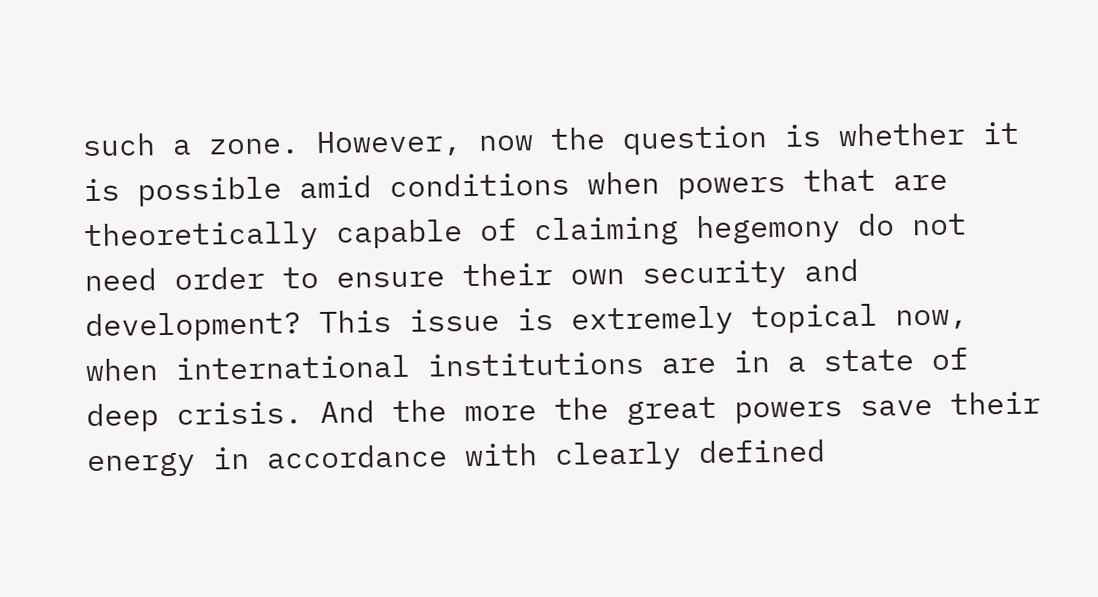such a zone. However, now the question is whether it is possible amid conditions when powers that are theoretically capable of claiming hegemony do not need order to ensure their own security and development? This issue is extremely topical now, when international institutions are in a state of deep crisis. And the more the great powers save their energy in accordance with clearly defined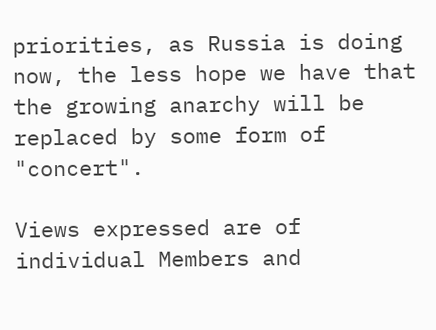priorities, as Russia is doing now, the less hope we have that the growing anarchy will be replaced by some form of "concert".

Views expressed are of individual Members and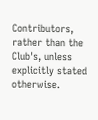Contributors, rather than the Club's, unless explicitly stated otherwise.